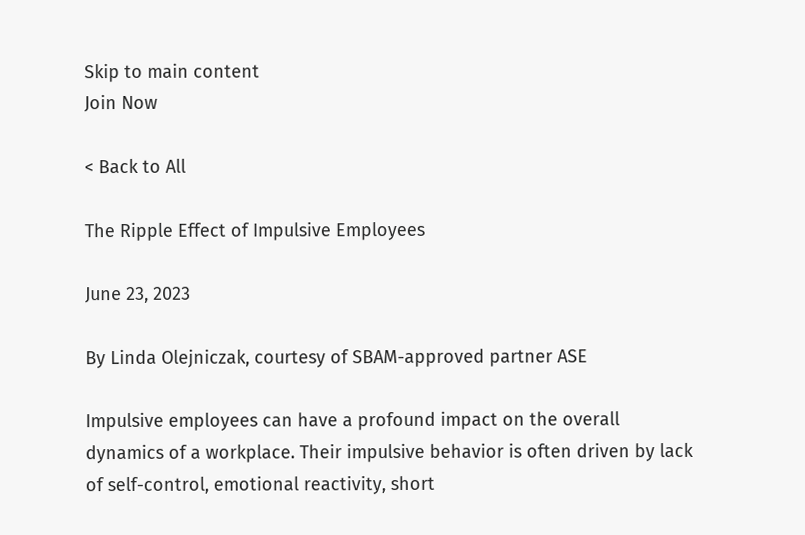Skip to main content
Join Now

< Back to All

The Ripple Effect of Impulsive Employees

June 23, 2023

By Linda Olejniczak, courtesy of SBAM-approved partner ASE

Impulsive employees can have a profound impact on the overall dynamics of a workplace. Their impulsive behavior is often driven by lack of self-control, emotional reactivity, short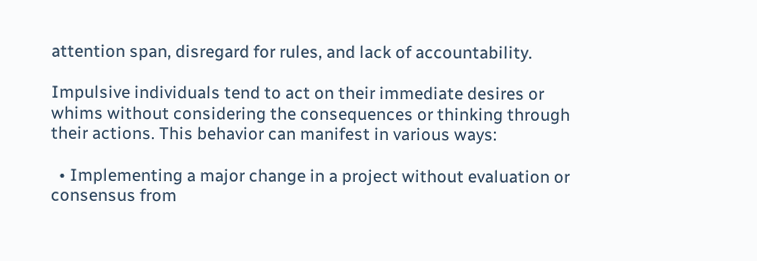attention span, disregard for rules, and lack of accountability.

Impulsive individuals tend to act on their immediate desires or whims without considering the consequences or thinking through their actions. This behavior can manifest in various ways:

  • Implementing a major change in a project without evaluation or consensus from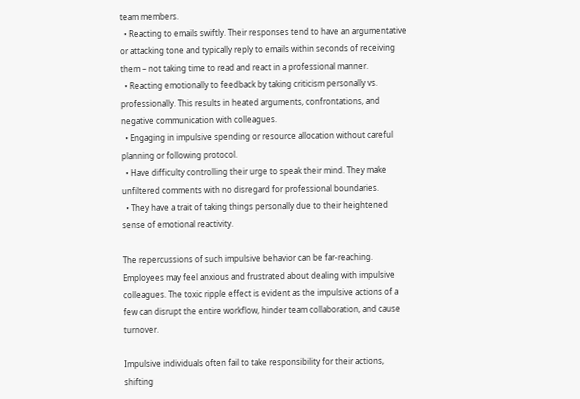team members.
  • Reacting to emails swiftly. Their responses tend to have an argumentative or attacking tone and typically reply to emails within seconds of receiving them – not taking time to read and react in a professional manner.
  • Reacting emotionally to feedback by taking criticism personally vs. professionally. This results in heated arguments, confrontations, and negative communication with colleagues.
  • Engaging in impulsive spending or resource allocation without careful planning or following protocol.
  • Have difficulty controlling their urge to speak their mind. They make unfiltered comments with no disregard for professional boundaries.
  • They have a trait of taking things personally due to their heightened sense of emotional reactivity.

The repercussions of such impulsive behavior can be far-reaching. Employees may feel anxious and frustrated about dealing with impulsive colleagues. The toxic ripple effect is evident as the impulsive actions of a few can disrupt the entire workflow, hinder team collaboration, and cause turnover.

Impulsive individuals often fail to take responsibility for their actions, shifting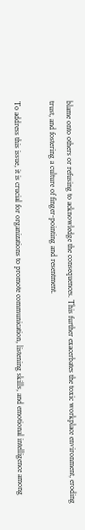blame onto others or refusing to acknowledge the consequences. This further exacerbates the toxic workplace environment, eroding trust, and fostering a culture of finger-pointing and resentment.

To address this issue, it is crucial for organizations to promote communication, listening skills, and emotional intelligence among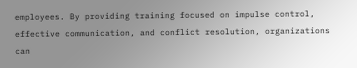employees. By providing training focused on impulse control, effective communication, and conflict resolution, organizations can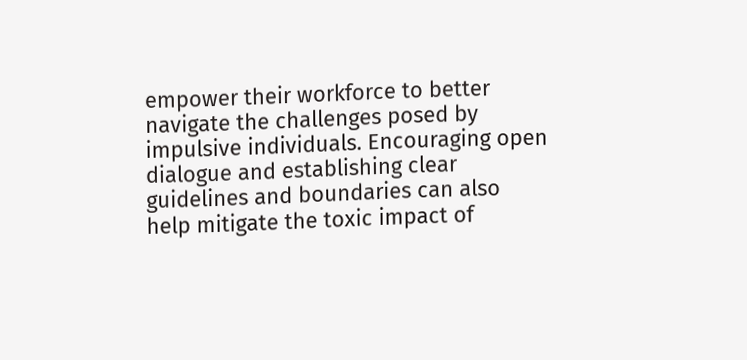empower their workforce to better navigate the challenges posed by impulsive individuals. Encouraging open dialogue and establishing clear guidelines and boundaries can also help mitigate the toxic impact of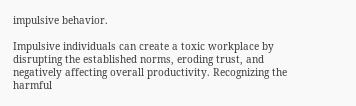impulsive behavior.

Impulsive individuals can create a toxic workplace by disrupting the established norms, eroding trust, and negatively affecting overall productivity. Recognizing the harmful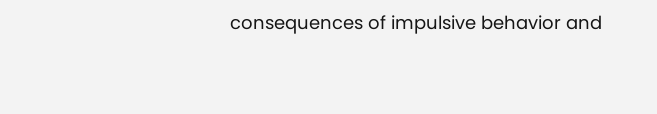consequences of impulsive behavior and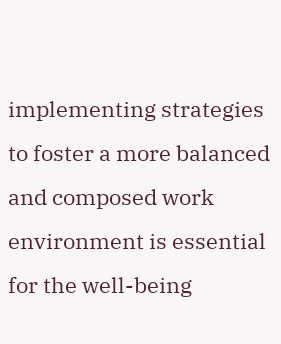implementing strategies to foster a more balanced and composed work environment is essential for the well-being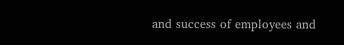and success of employees and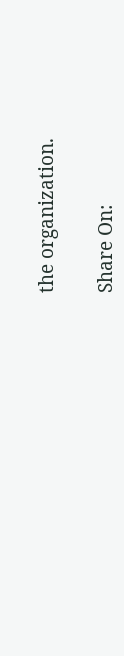the organization.

Share On: